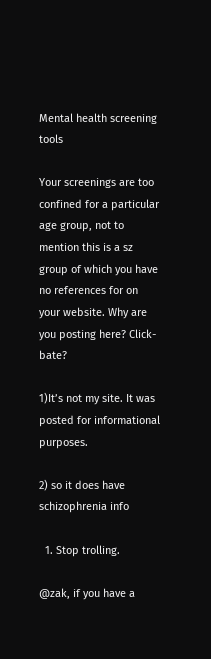Mental health screening tools

Your screenings are too confined for a particular age group, not to mention this is a sz group of which you have no references for on your website. Why are you posting here? Click-bate?

1)It’s not my site. It was posted for informational purposes.

2) so it does have schizophrenia info

  1. Stop trolling.

@zak, if you have a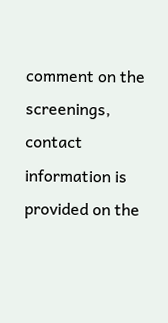comment on the screenings, contact information is provided on the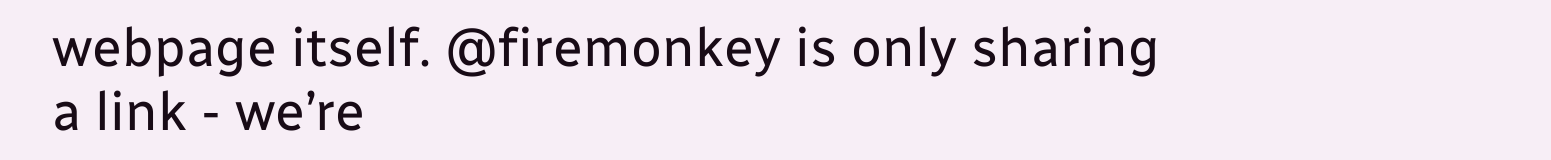webpage itself. @firemonkey is only sharing a link - we’re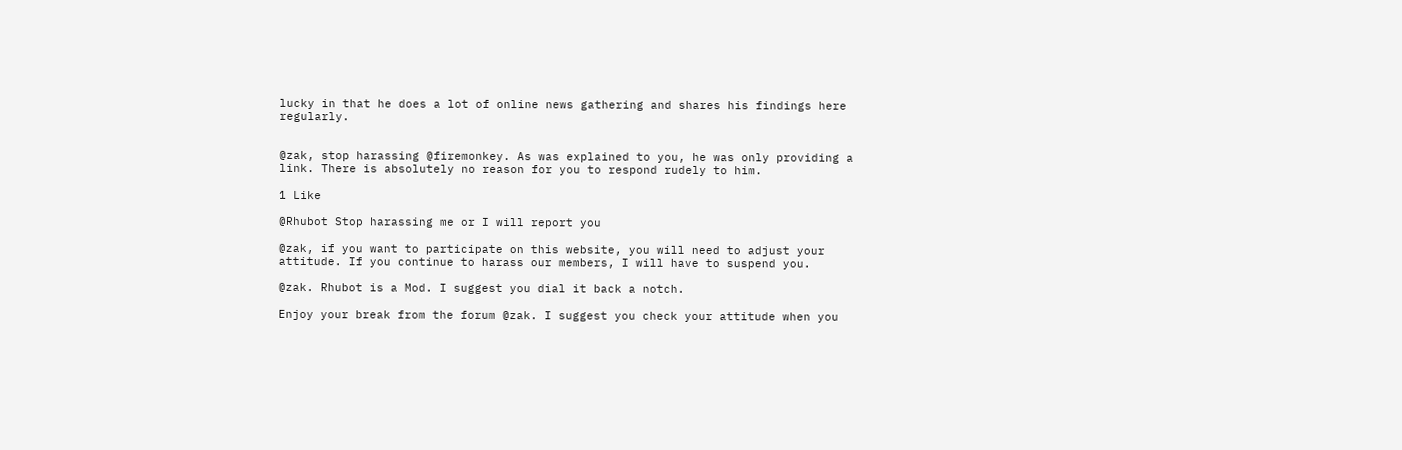lucky in that he does a lot of online news gathering and shares his findings here regularly.


@zak, stop harassing @firemonkey. As was explained to you, he was only providing a link. There is absolutely no reason for you to respond rudely to him.

1 Like

@Rhubot Stop harassing me or I will report you

@zak, if you want to participate on this website, you will need to adjust your attitude. If you continue to harass our members, I will have to suspend you.

@zak. Rhubot is a Mod. I suggest you dial it back a notch.

Enjoy your break from the forum @zak. I suggest you check your attitude when you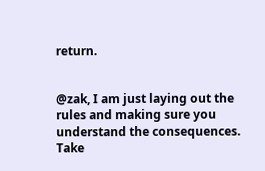return.


@zak, I am just laying out the rules and making sure you understand the consequences. Take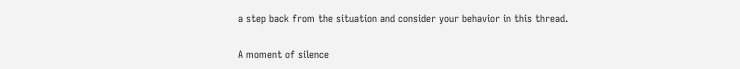a step back from the situation and consider your behavior in this thread.

A moment of silence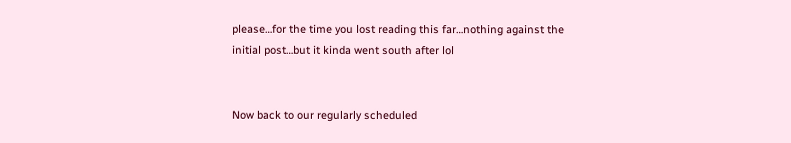please…for the time you lost reading this far…nothing against the initial post…but it kinda went south after lol


Now back to our regularly scheduled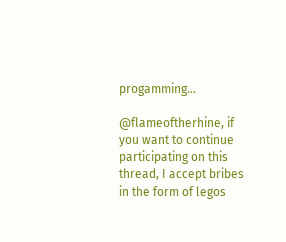progamming…

@flameoftherhine, if you want to continue participating on this thread, I accept bribes in the form of legos